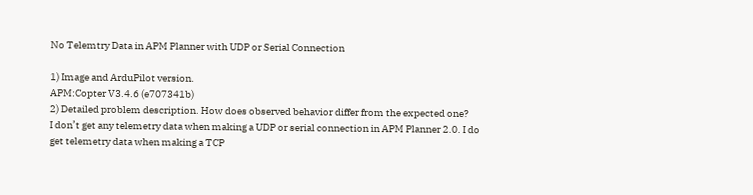No Telemtry Data in APM Planner with UDP or Serial Connection

1) Image and ArduPilot version.
APM:Copter V3.4.6 (e707341b)
2) Detailed problem description. How does observed behavior differ from the expected one?
I don’t get any telemetry data when making a UDP or serial connection in APM Planner 2.0. I do get telemetry data when making a TCP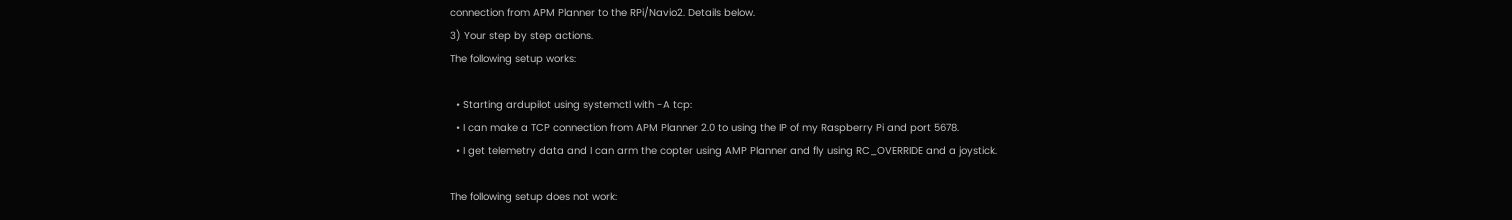connection from APM Planner to the RPi/Navio2. Details below.
3) Your step by step actions.
The following setup works:

  • Starting ardupilot using systemctl with -A tcp:
  • I can make a TCP connection from APM Planner 2.0 to using the IP of my Raspberry Pi and port 5678.
  • I get telemetry data and I can arm the copter using AMP Planner and fly using RC_OVERRIDE and a joystick.

The following setup does not work: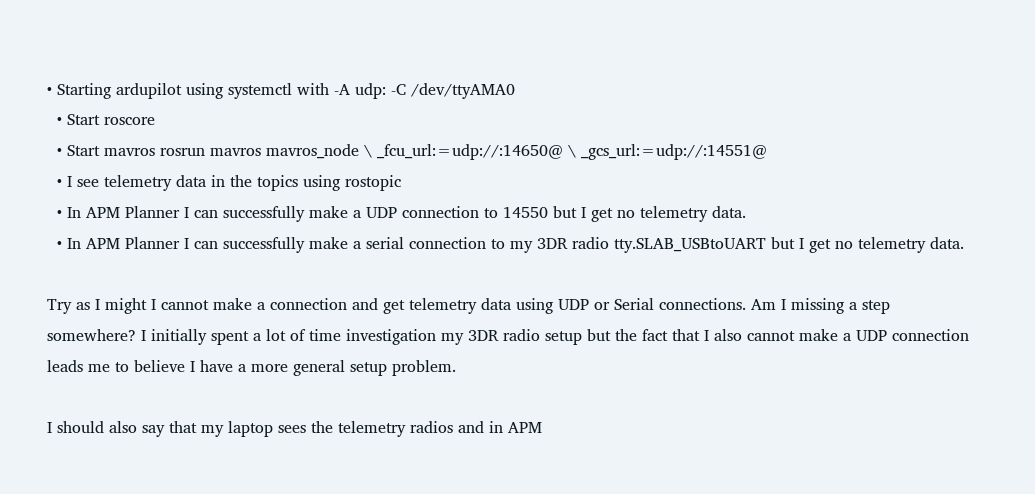• Starting ardupilot using systemctl with -A udp: -C /dev/ttyAMA0
  • Start roscore
  • Start mavros rosrun mavros mavros_node \ _fcu_url:=udp://:14650@ \ _gcs_url:=udp://:14551@
  • I see telemetry data in the topics using rostopic
  • In APM Planner I can successfully make a UDP connection to 14550 but I get no telemetry data.
  • In APM Planner I can successfully make a serial connection to my 3DR radio tty.SLAB_USBtoUART but I get no telemetry data.

Try as I might I cannot make a connection and get telemetry data using UDP or Serial connections. Am I missing a step somewhere? I initially spent a lot of time investigation my 3DR radio setup but the fact that I also cannot make a UDP connection leads me to believe I have a more general setup problem.

I should also say that my laptop sees the telemetry radios and in APM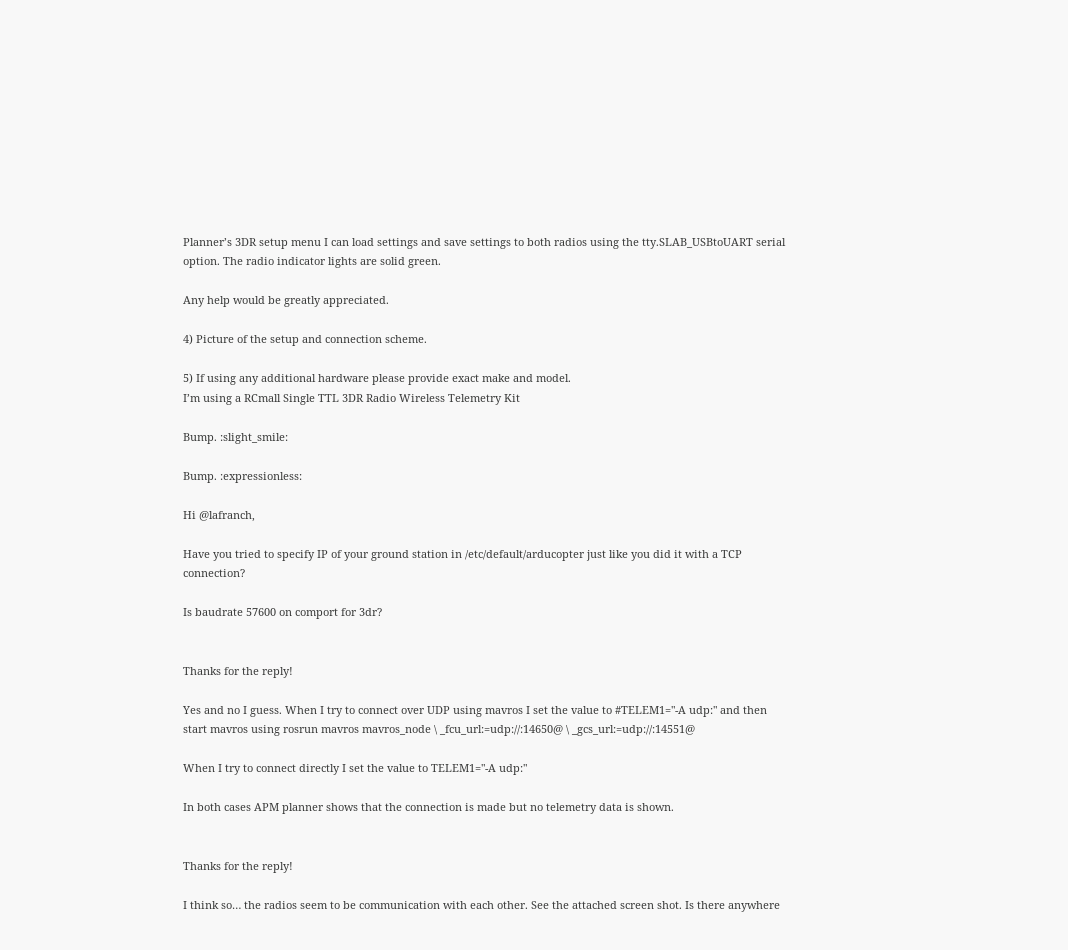Planner’s 3DR setup menu I can load settings and save settings to both radios using the tty.SLAB_USBtoUART serial option. The radio indicator lights are solid green.

Any help would be greatly appreciated.

4) Picture of the setup and connection scheme.

5) If using any additional hardware please provide exact make and model.
I’m using a RCmall Single TTL 3DR Radio Wireless Telemetry Kit

Bump. :slight_smile:

Bump. :expressionless:

Hi @lafranch,

Have you tried to specify IP of your ground station in /etc/default/arducopter just like you did it with a TCP connection?

Is baudrate 57600 on comport for 3dr?


Thanks for the reply!

Yes and no I guess. When I try to connect over UDP using mavros I set the value to #TELEM1="-A udp:" and then start mavros using rosrun mavros mavros_node \ _fcu_url:=udp://:14650@ \ _gcs_url:=udp://:14551@

When I try to connect directly I set the value to TELEM1="-A udp:"

In both cases APM planner shows that the connection is made but no telemetry data is shown.


Thanks for the reply!

I think so… the radios seem to be communication with each other. See the attached screen shot. Is there anywhere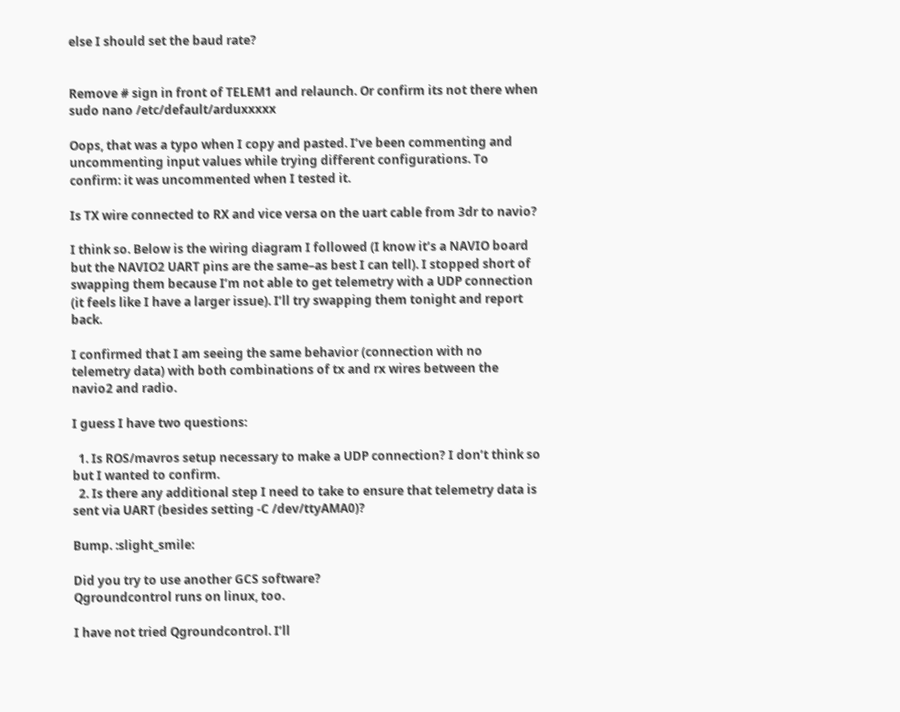else I should set the baud rate?


Remove # sign in front of TELEM1 and relaunch. Or confirm its not there when
sudo nano /etc/default/arduxxxxx

Oops, that was a typo when I copy and pasted. I’ve been commenting and uncommenting input values while trying different configurations. To confirm: it was uncommented when I tested it.

Is TX wire connected to RX and vice versa on the uart cable from 3dr to navio?

I think so. Below is the wiring diagram I followed (I know it’s a NAVIO board but the NAVIO2 UART pins are the same–as best I can tell). I stopped short of swapping them because I’m not able to get telemetry with a UDP connection (it feels like I have a larger issue). I’ll try swapping them tonight and report back.

I confirmed that I am seeing the same behavior (connection with no telemetry data) with both combinations of tx and rx wires between the navio2 and radio.

I guess I have two questions:

  1. Is ROS/mavros setup necessary to make a UDP connection? I don’t think so but I wanted to confirm.
  2. Is there any additional step I need to take to ensure that telemetry data is sent via UART (besides setting -C /dev/ttyAMA0)?

Bump. :slight_smile:

Did you try to use another GCS software?
Qgroundcontrol runs on linux, too.

I have not tried Qgroundcontrol. I’ll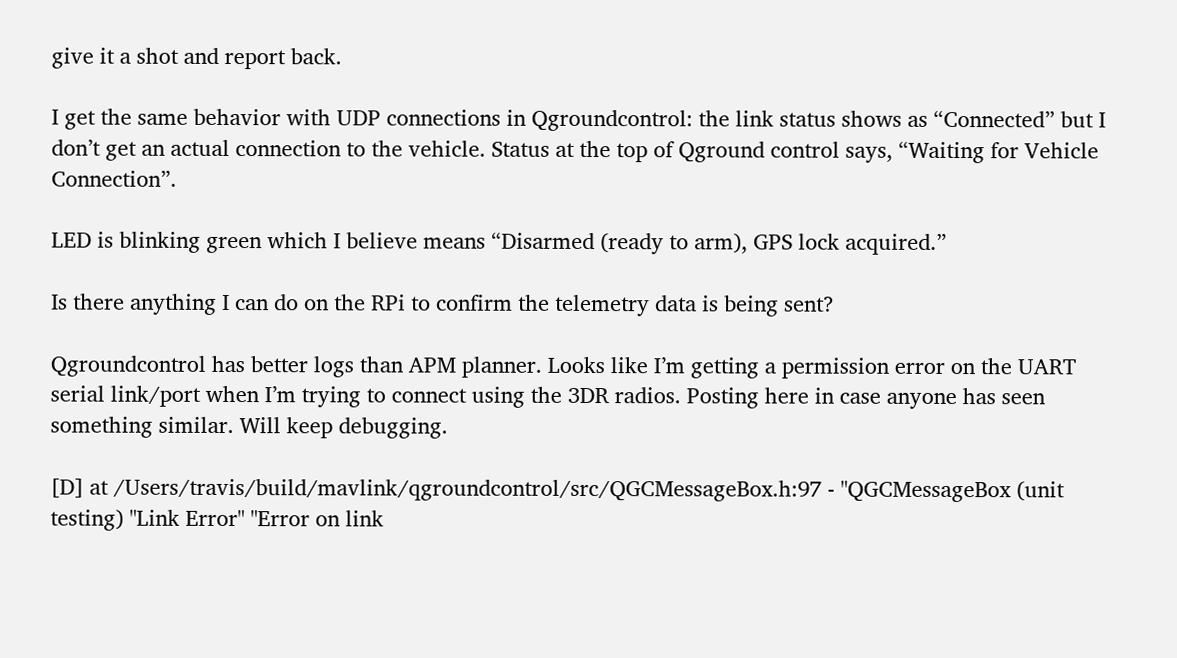give it a shot and report back.

I get the same behavior with UDP connections in Qgroundcontrol: the link status shows as “Connected” but I don’t get an actual connection to the vehicle. Status at the top of Qground control says, “Waiting for Vehicle Connection”.

LED is blinking green which I believe means “Disarmed (ready to arm), GPS lock acquired.”

Is there anything I can do on the RPi to confirm the telemetry data is being sent?

Qgroundcontrol has better logs than APM planner. Looks like I’m getting a permission error on the UART serial link/port when I’m trying to connect using the 3DR radios. Posting here in case anyone has seen something similar. Will keep debugging.

[D] at /Users/travis/build/mavlink/qgroundcontrol/src/QGCMessageBox.h:97 - "QGCMessageBox (unit testing) "Link Error" "Error on link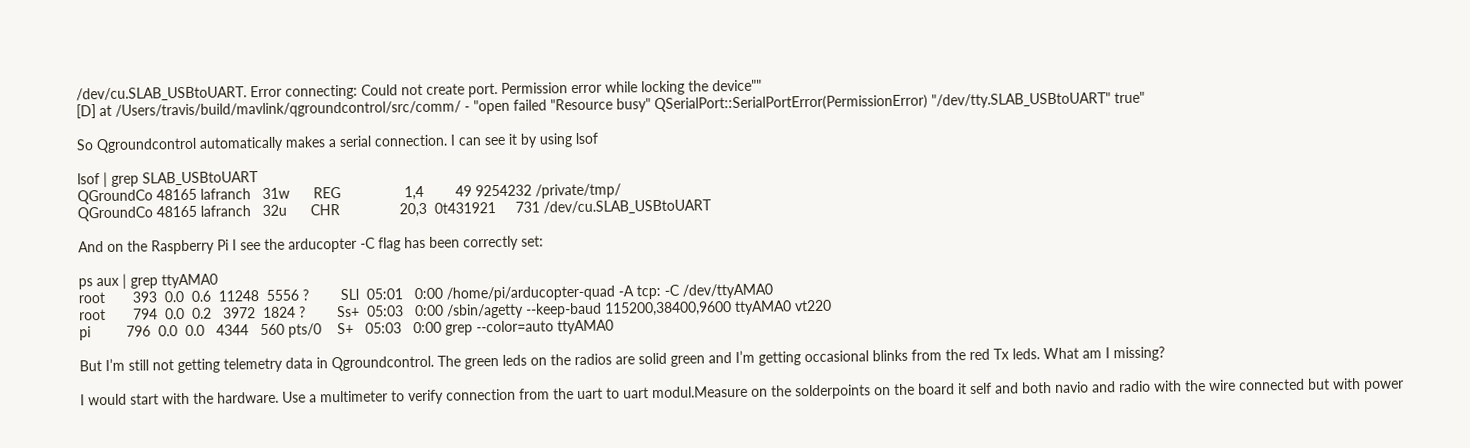/dev/cu.SLAB_USBtoUART. Error connecting: Could not create port. Permission error while locking the device""
[D] at /Users/travis/build/mavlink/qgroundcontrol/src/comm/ - "open failed "Resource busy" QSerialPort::SerialPortError(PermissionError) "/dev/tty.SLAB_USBtoUART" true"

So Qgroundcontrol automatically makes a serial connection. I can see it by using lsof

lsof | grep SLAB_USBtoUART
QGroundCo 48165 lafranch   31w      REG                1,4        49 9254232 /private/tmp/
QGroundCo 48165 lafranch   32u      CHR               20,3  0t431921     731 /dev/cu.SLAB_USBtoUART

And on the Raspberry Pi I see the arducopter -C flag has been correctly set:

ps aux | grep ttyAMA0
root       393  0.0  0.6  11248  5556 ?        SLl  05:01   0:00 /home/pi/arducopter-quad -A tcp: -C /dev/ttyAMA0
root       794  0.0  0.2   3972  1824 ?        Ss+  05:03   0:00 /sbin/agetty --keep-baud 115200,38400,9600 ttyAMA0 vt220
pi         796  0.0  0.0   4344   560 pts/0    S+   05:03   0:00 grep --color=auto ttyAMA0

But I’m still not getting telemetry data in Qgroundcontrol. The green leds on the radios are solid green and I’m getting occasional blinks from the red Tx leds. What am I missing?

I would start with the hardware. Use a multimeter to verify connection from the uart to uart modul.Measure on the solderpoints on the board it self and both navio and radio with the wire connected but with power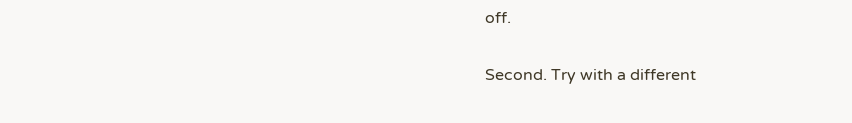off.

Second. Try with a different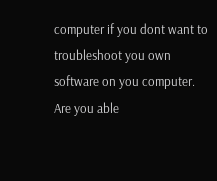computer if you dont want to troubleshoot you own software on you computer.
Are you able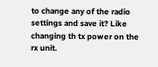to change any of the radio settings and save it? Like changing th tx power on the rx unit.